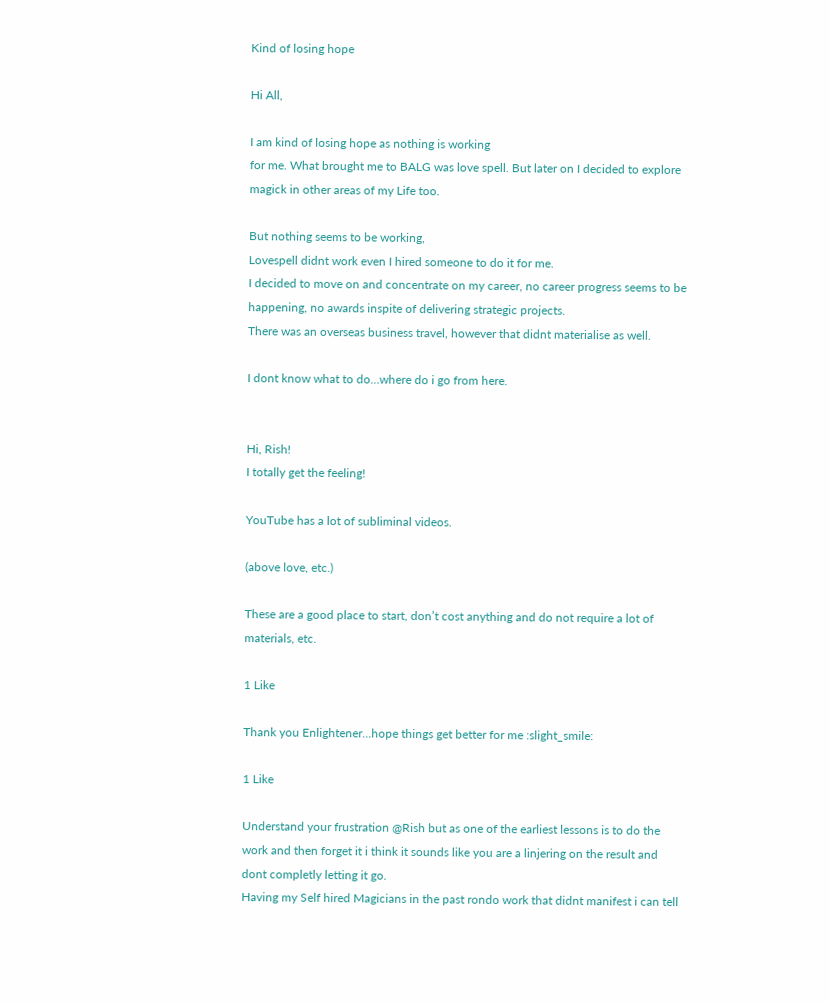Kind of losing hope

Hi All,

I am kind of losing hope as nothing is working
for me. What brought me to BALG was love spell. But later on I decided to explore magick in other areas of my Life too.

But nothing seems to be working,
Lovespell didnt work even I hired someone to do it for me.
I decided to move on and concentrate on my career, no career progress seems to be happening, no awards inspite of delivering strategic projects.
There was an overseas business travel, however that didnt materialise as well.

I dont know what to do…where do i go from here.


Hi, Rish!
I totally get the feeling!

YouTube has a lot of subliminal videos.

(above love, etc.)

These are a good place to start, don’t cost anything and do not require a lot of materials, etc.

1 Like

Thank you Enlightener…hope things get better for me :slight_smile:

1 Like

Understand your frustration @Rish but as one of the earliest lessons is to do the work and then forget it i think it sounds like you are a linjering on the result and dont completly letting it go.
Having my Self hired Magicians in the past rondo work that didnt manifest i can tell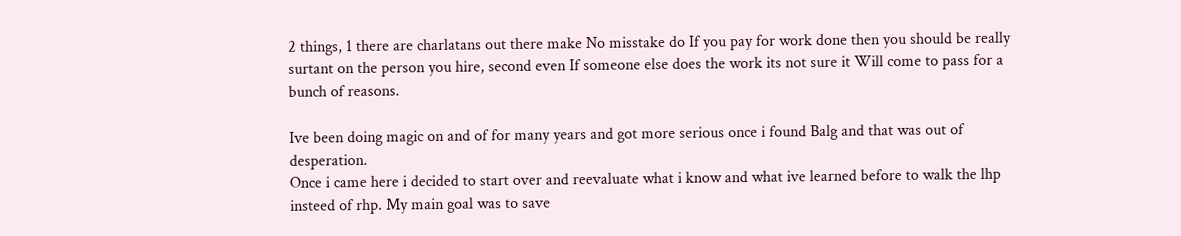2 things, 1 there are charlatans out there make No misstake do If you pay for work done then you should be really surtant on the person you hire, second even If someone else does the work its not sure it Will come to pass for a bunch of reasons.

Ive been doing magic on and of for many years and got more serious once i found Balg and that was out of desperation.
Once i came here i decided to start over and reevaluate what i know and what ive learned before to walk the lhp insteed of rhp. My main goal was to save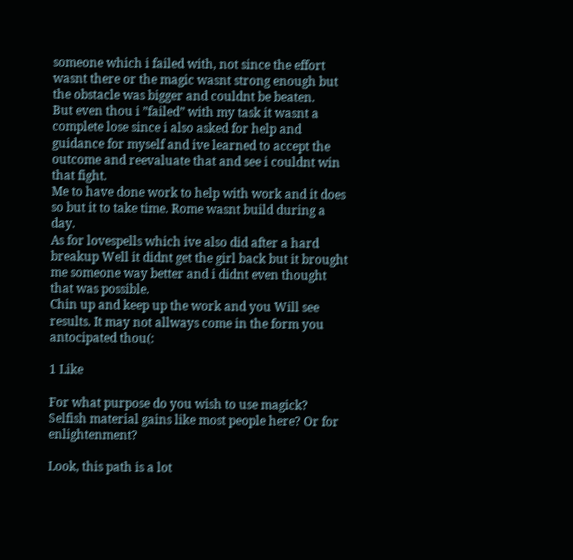someone which i failed with, not since the effort wasnt there or the magic wasnt strong enough but the obstacle was bigger and couldnt be beaten.
But even thou i ”failed” with my task it wasnt a complete lose since i also asked for help and guidance for myself and ive learned to accept the outcome and reevaluate that and see i couldnt win that fight.
Me to have done work to help with work and it does so but it to take time. Rome wasnt build during a day.
As for lovespells which ive also did after a hard breakup Well it didnt get the girl back but it brought me someone way better and i didnt even thought that was possible.
Chin up and keep up the work and you Will see results. It may not allways come in the form you antocipated thou(:

1 Like

For what purpose do you wish to use magick? Selfish material gains like most people here? Or for enlightenment?

Look, this path is a lot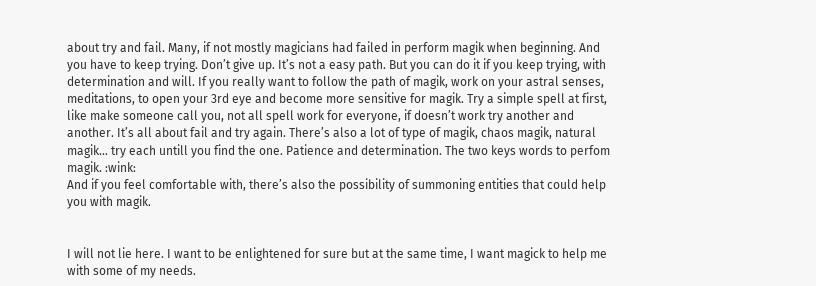about try and fail. Many, if not mostly magicians had failed in perform magik when beginning. And you have to keep trying. Don’t give up. It’s not a easy path. But you can do it if you keep trying, with determination and will. If you really want to follow the path of magik, work on your astral senses, meditations, to open your 3rd eye and become more sensitive for magik. Try a simple spell at first, like make someone call you, not all spell work for everyone, if doesn’t work try another and another. It’s all about fail and try again. There’s also a lot of type of magik, chaos magik, natural magik… try each untill you find the one. Patience and determination. The two keys words to perfom magik. :wink:
And if you feel comfortable with, there’s also the possibility of summoning entities that could help you with magik.


I will not lie here. I want to be enlightened for sure but at the same time, I want magick to help me with some of my needs.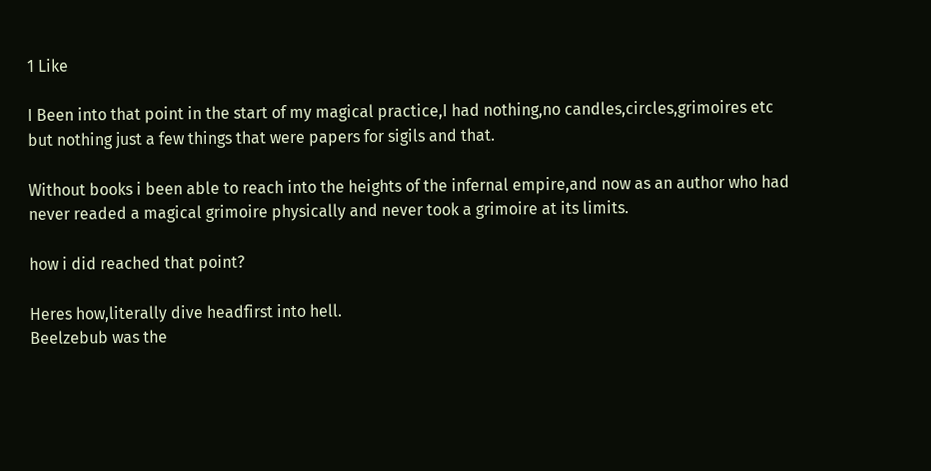1 Like

I Been into that point in the start of my magical practice,I had nothing,no candles,circles,grimoires etc but nothing just a few things that were papers for sigils and that.

Without books i been able to reach into the heights of the infernal empire,and now as an author who had never readed a magical grimoire physically and never took a grimoire at its limits.

how i did reached that point?

Heres how,literally dive headfirst into hell.
Beelzebub was the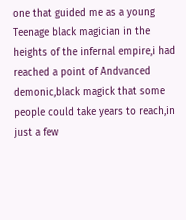one that guided me as a young Teenage black magician in the heights of the infernal empire,i had reached a point of Andvanced demonic,black magick that some people could take years to reach,in just a few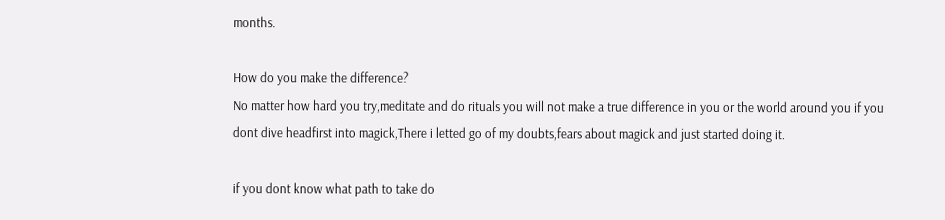months.

How do you make the difference?
No matter how hard you try,meditate and do rituals you will not make a true difference in you or the world around you if you dont dive headfirst into magick,There i letted go of my doubts,fears about magick and just started doing it.

if you dont know what path to take do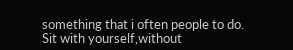something that i often people to do.
Sit with yourself,without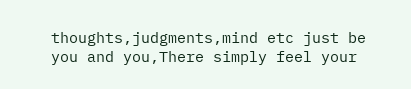thoughts,judgments,mind etc just be you and you,There simply feel your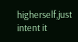higherself,just intent it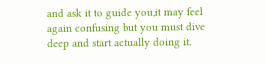and ask it to guide you,it may feel again confusing but you must dive deep and start actually doing it.